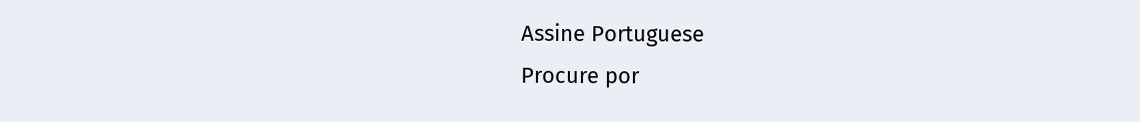Assine Portuguese
Procure por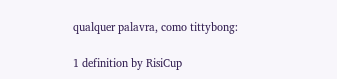qualquer palavra, como tittybong:

1 definition by RisiCup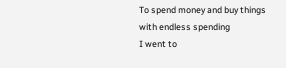To spend money and buy things with endless spending
I went to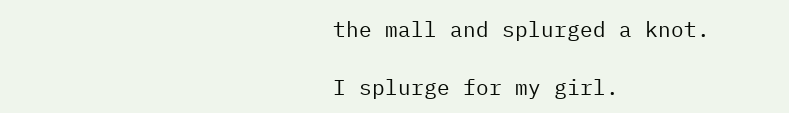the mall and splurged a knot.

I splurge for my girl.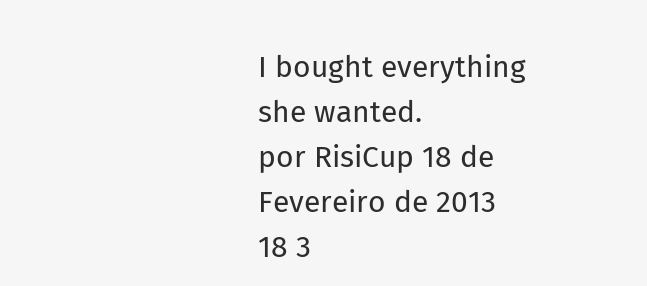I bought everything she wanted.
por RisiCup 18 de Fevereiro de 2013
18 3